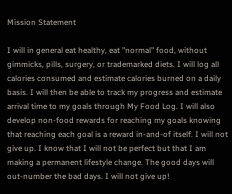Mission Statement

I will in general eat healthy, eat "normal" food, without gimmicks, pills, surgery, or trademarked diets. I will log all calories consumed and estimate calories burned on a daily basis. I will then be able to track my progress and estimate arrival time to my goals through My Food Log. I will also develop non-food rewards for reaching my goals knowing that reaching each goal is a reward in-and-of itself. I will not give up. I know that I will not be perfect but that I am making a permanent lifestyle change. The good days will out-number the bad days. I will not give up!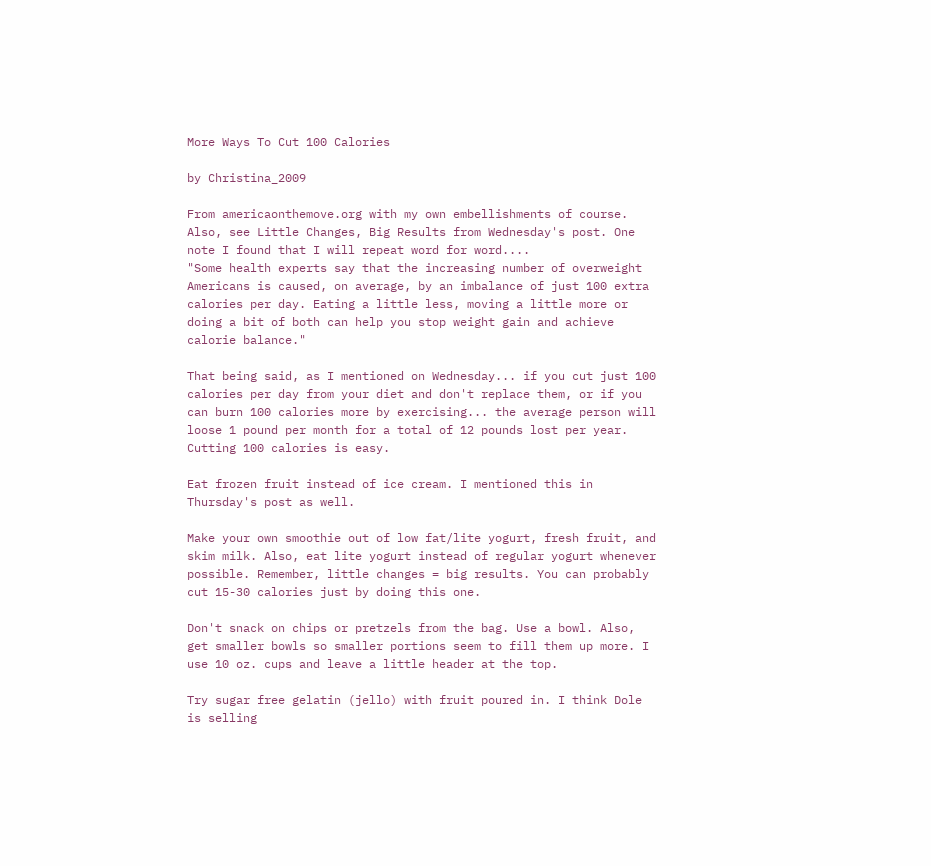More Ways To Cut 100 Calories

by Christina_2009

From americaonthemove.org with my own embellishments of course. Also, see Little Changes, Big Results from Wednesday's post. One note I found that I will repeat word for word....
"Some health experts say that the increasing number of overweight Americans is caused, on average, by an imbalance of just 100 extra calories per day. Eating a little less, moving a little more or doing a bit of both can help you stop weight gain and achieve calorie balance."

That being said, as I mentioned on Wednesday... if you cut just 100 calories per day from your diet and don't replace them, or if you can burn 100 calories more by exercising... the average person will loose 1 pound per month for a total of 12 pounds lost per year. Cutting 100 calories is easy.

Eat frozen fruit instead of ice cream. I mentioned this in Thursday's post as well.

Make your own smoothie out of low fat/lite yogurt, fresh fruit, and skim milk. Also, eat lite yogurt instead of regular yogurt whenever possible. Remember, little changes = big results. You can probably cut 15-30 calories just by doing this one.

Don't snack on chips or pretzels from the bag. Use a bowl. Also, get smaller bowls so smaller portions seem to fill them up more. I use 10 oz. cups and leave a little header at the top.

Try sugar free gelatin (jello) with fruit poured in. I think Dole is selling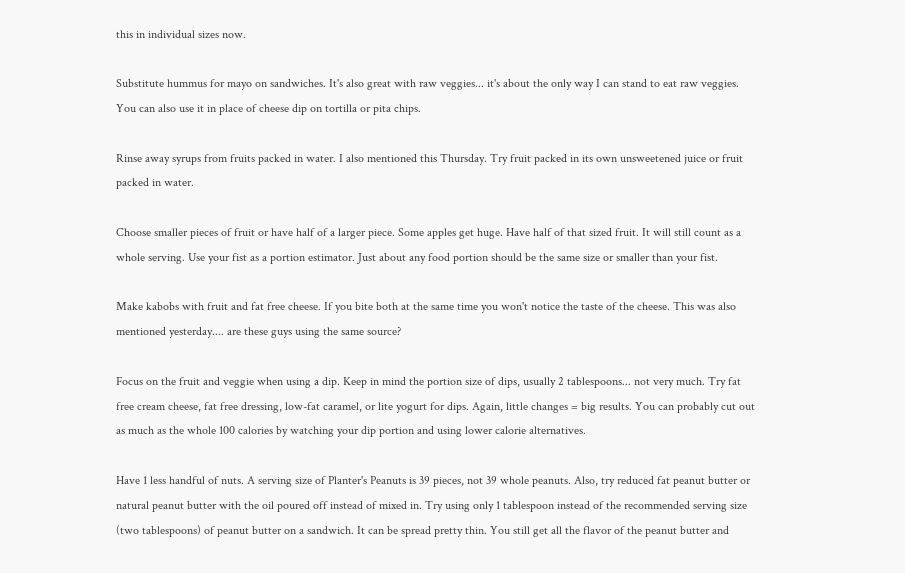this in individual sizes now.

Substitute hummus for mayo on sandwiches. It's also great with raw veggies... it's about the only way I can stand to eat raw veggies. You can also use it in place of cheese dip on tortilla or pita chips.

Rinse away syrups from fruits packed in water. I also mentioned this Thursday. Try fruit packed in its own unsweetened juice or fruit packed in water.

Choose smaller pieces of fruit or have half of a larger piece. Some apples get huge. Have half of that sized fruit. It will still count as a whole serving. Use your fist as a portion estimator. Just about any food portion should be the same size or smaller than your fist.

Make kabobs with fruit and fat free cheese. If you bite both at the same time you won't notice the taste of the cheese. This was also mentioned yesterday.... are these guys using the same source?

Focus on the fruit and veggie when using a dip. Keep in mind the portion size of dips, usually 2 tablespoons... not very much. Try fat free cream cheese, fat free dressing, low-fat caramel, or lite yogurt for dips. Again, little changes = big results. You can probably cut out as much as the whole 100 calories by watching your dip portion and using lower calorie alternatives.

Have 1 less handful of nuts. A serving size of Planter's Peanuts is 39 pieces, not 39 whole peanuts. Also, try reduced fat peanut butter or natural peanut butter with the oil poured off instead of mixed in. Try using only 1 tablespoon instead of the recommended serving size (two tablespoons) of peanut butter on a sandwich. It can be spread pretty thin. You still get all the flavor of the peanut butter and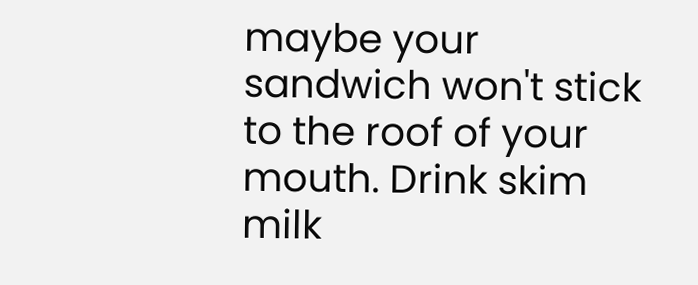maybe your sandwich won't stick to the roof of your mouth. Drink skim milk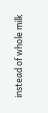instead of whole milk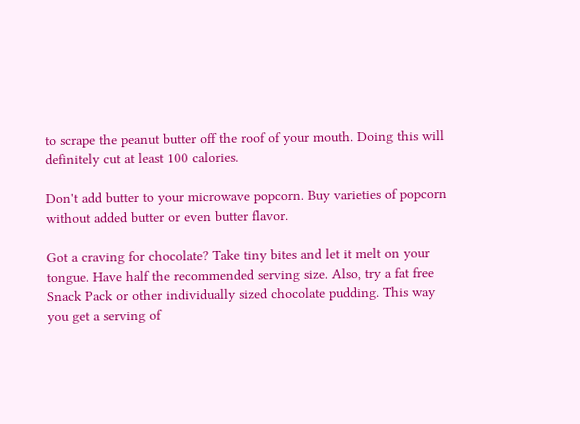to scrape the peanut butter off the roof of your mouth. Doing this will definitely cut at least 100 calories.

Don't add butter to your microwave popcorn. Buy varieties of popcorn without added butter or even butter flavor.

Got a craving for chocolate? Take tiny bites and let it melt on your tongue. Have half the recommended serving size. Also, try a fat free Snack Pack or other individually sized chocolate pudding. This way you get a serving of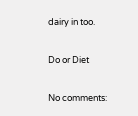dairy in too.

Do or Diet

No comments: